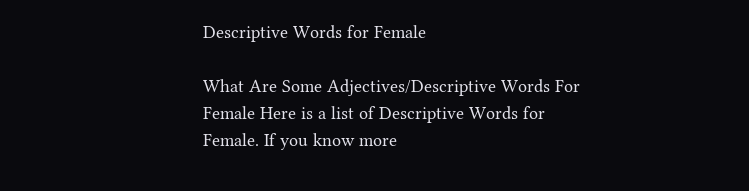Descriptive Words for Female

What Are Some Adjectives/Descriptive Words For Female Here is a list of Descriptive Words for Female. If you know more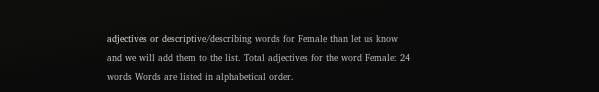adjectives or descriptive/describing words for Female than let us know and we will add them to the list. Total adjectives for the word Female: 24 words Words are listed in alphabetical order.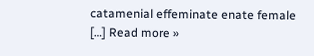catamenial effeminate enate female […] Read more »